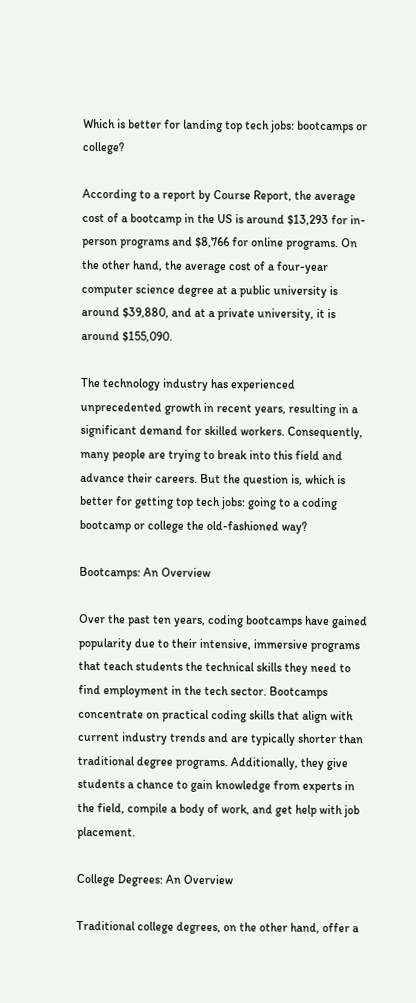Which is better for landing top tech jobs: bootcamps or college?

According to a report by Course Report, the average cost of a bootcamp in the US is around $13,293 for in-person programs and $8,766 for online programs. On the other hand, the average cost of a four-year computer science degree at a public university is around $39,880, and at a private university, it is around $155,090.

The technology industry has experienced unprecedented growth in recent years, resulting in a significant demand for skilled workers. Consequently, many people are trying to break into this field and advance their careers. But the question is, which is better for getting top tech jobs: going to a coding bootcamp or college the old-fashioned way?

Bootcamps: An Overview

Over the past ten years, coding bootcamps have gained popularity due to their intensive, immersive programs that teach students the technical skills they need to find employment in the tech sector. Bootcamps concentrate on practical coding skills that align with current industry trends and are typically shorter than traditional degree programs. Additionally, they give students a chance to gain knowledge from experts in the field, compile a body of work, and get help with job placement.

College Degrees: An Overview

Traditional college degrees, on the other hand, offer a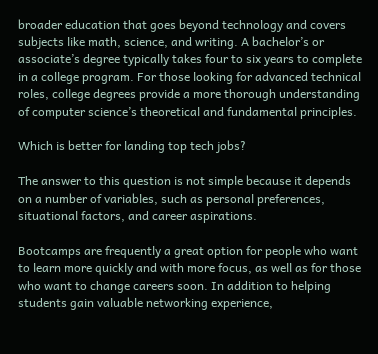broader education that goes beyond technology and covers subjects like math, science, and writing. A bachelor’s or associate’s degree typically takes four to six years to complete in a college program. For those looking for advanced technical roles, college degrees provide a more thorough understanding of computer science’s theoretical and fundamental principles.

Which is better for landing top tech jobs?

The answer to this question is not simple because it depends on a number of variables, such as personal preferences, situational factors, and career aspirations.

Bootcamps are frequently a great option for people who want to learn more quickly and with more focus, as well as for those who want to change careers soon. In addition to helping students gain valuable networking experience,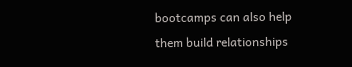bootcamps can also help them build relationships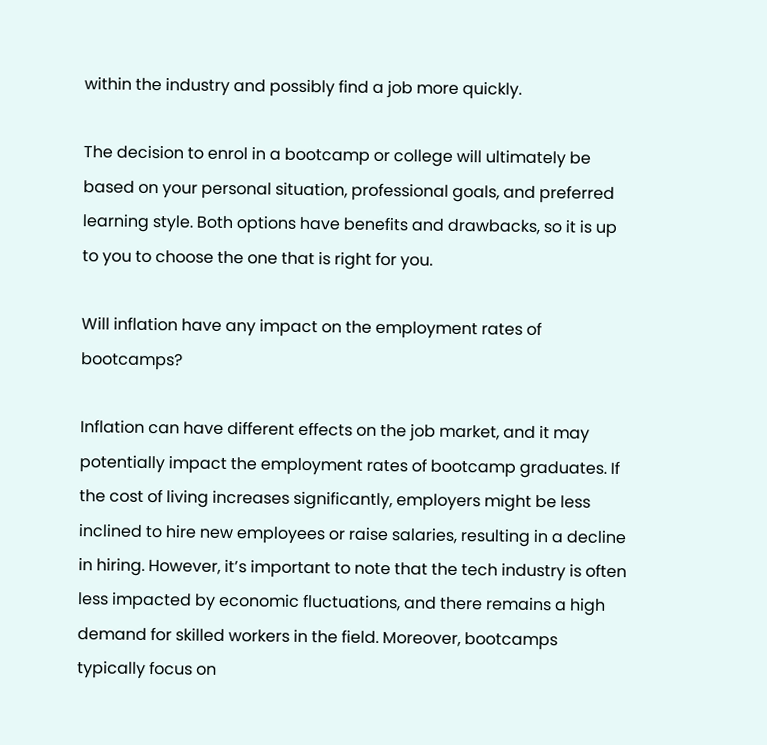within the industry and possibly find a job more quickly.

The decision to enrol in a bootcamp or college will ultimately be based on your personal situation, professional goals, and preferred learning style. Both options have benefits and drawbacks, so it is up to you to choose the one that is right for you.

Will inflation have any impact on the employment rates of bootcamps?

Inflation can have different effects on the job market, and it may potentially impact the employment rates of bootcamp graduates. If the cost of living increases significantly, employers might be less inclined to hire new employees or raise salaries, resulting in a decline in hiring. However, it’s important to note that the tech industry is often less impacted by economic fluctuations, and there remains a high demand for skilled workers in the field. Moreover, bootcamps typically focus on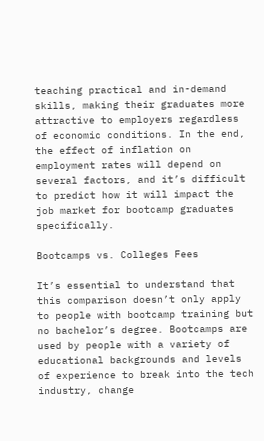teaching practical and in-demand skills, making their graduates more attractive to employers regardless of economic conditions. In the end, the effect of inflation on employment rates will depend on several factors, and it’s difficult to predict how it will impact the job market for bootcamp graduates specifically.

Bootcamps vs. Colleges Fees

It’s essential to understand that this comparison doesn’t only apply to people with bootcamp training but no bachelor’s degree. Bootcamps are used by people with a variety of educational backgrounds and levels of experience to break into the tech industry, change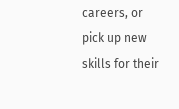careers, or pick up new skills for their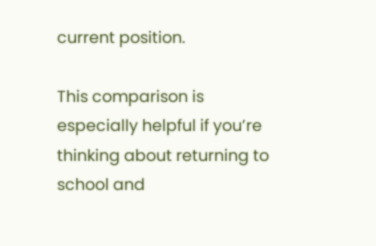current position.

This comparison is especially helpful if you’re thinking about returning to school and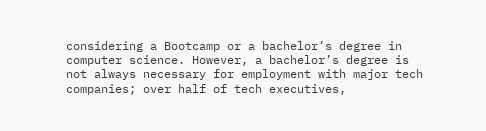considering a Bootcamp or a bachelor’s degree in computer science. However, a bachelor’s degree is not always necessary for employment with major tech companies; over half of tech executives,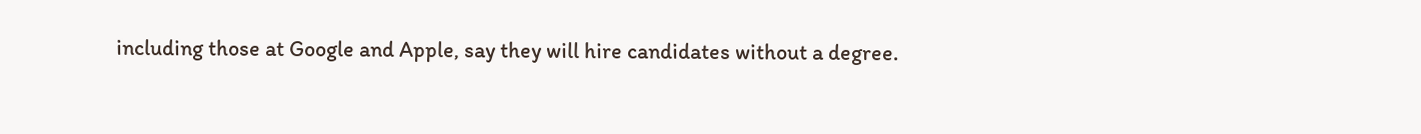including those at Google and Apple, say they will hire candidates without a degree.